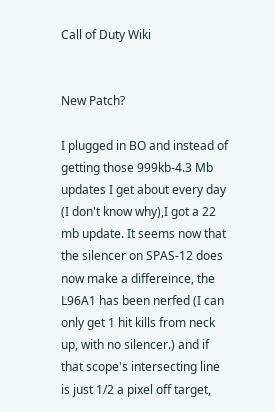Call of Duty Wiki


New Patch?

I plugged in BO and instead of getting those 999kb-4.3 Mb updates I get about every day (I don't know why),I got a 22 mb update. It seems now that the silencer on SPAS-12 does now make a differeince, the L96A1 has been nerfed (I can only get 1 hit kills from neck up, with no silencer.) and if that scope's intersecting line is just 1/2 a pixel off target,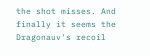the shot misses. And finally it seems the Dragonauv's recoil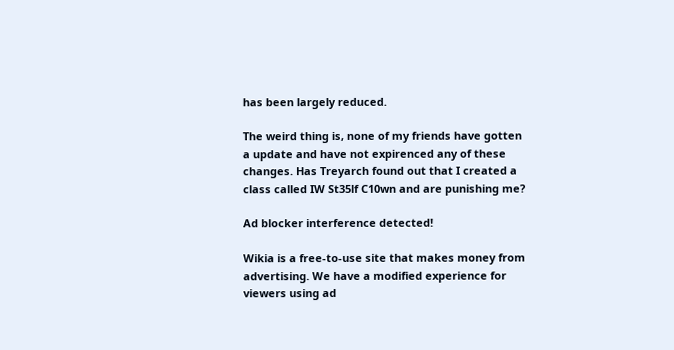has been largely reduced.

The weird thing is, none of my friends have gotten a update and have not expirenced any of these changes. Has Treyarch found out that I created a class called IW St35lf C10wn and are punishing me?

Ad blocker interference detected!

Wikia is a free-to-use site that makes money from advertising. We have a modified experience for viewers using ad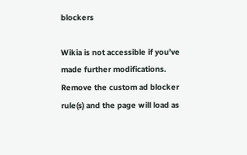blockers

Wikia is not accessible if you’ve made further modifications. Remove the custom ad blocker rule(s) and the page will load as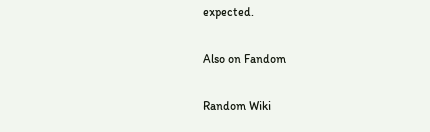expected.

Also on Fandom

Random Wiki